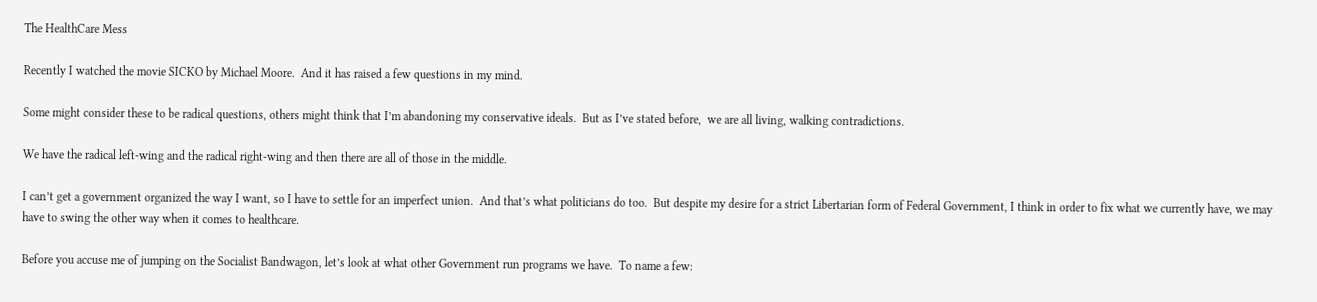The HealthCare Mess

Recently I watched the movie SICKO by Michael Moore.  And it has raised a few questions in my mind.

Some might consider these to be radical questions, others might think that I’m abandoning my conservative ideals.  But as I’ve stated before,  we are all living, walking contradictions.

We have the radical left-wing and the radical right-wing and then there are all of those in the middle.

I can’t get a government organized the way I want, so I have to settle for an imperfect union.  And that’s what politicians do too.  But despite my desire for a strict Libertarian form of Federal Government, I think in order to fix what we currently have, we may have to swing the other way when it comes to healthcare.

Before you accuse me of jumping on the Socialist Bandwagon, let’s look at what other Government run programs we have.  To name a few: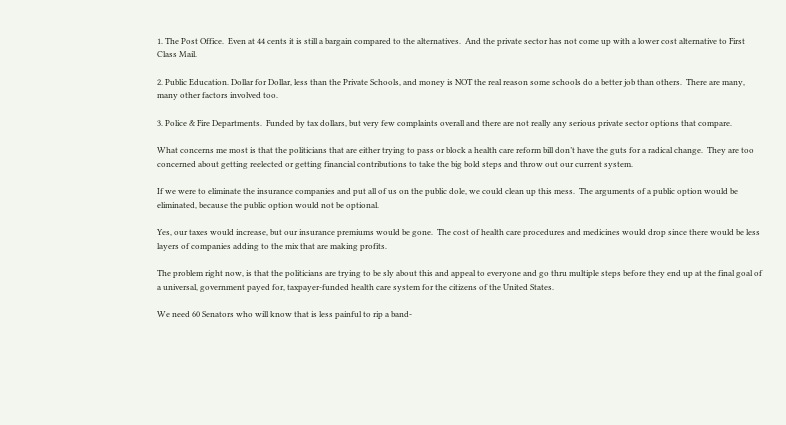1. The Post Office.  Even at 44 cents it is still a bargain compared to the alternatives.  And the private sector has not come up with a lower cost alternative to First Class Mail.

2. Public Education. Dollar for Dollar, less than the Private Schools, and money is NOT the real reason some schools do a better job than others.  There are many, many other factors involved too.

3. Police & Fire Departments.  Funded by tax dollars, but very few complaints overall and there are not really any serious private sector options that compare.

What concerns me most is that the politicians that are either trying to pass or block a health care reform bill don’t have the guts for a radical change.  They are too concerned about getting reelected or getting financial contributions to take the big bold steps and throw out our current system.

If we were to eliminate the insurance companies and put all of us on the public dole, we could clean up this mess.  The arguments of a public option would be eliminated, because the public option would not be optional.

Yes, our taxes would increase, but our insurance premiums would be gone.  The cost of health care procedures and medicines would drop since there would be less layers of companies adding to the mix that are making profits.

The problem right now, is that the politicians are trying to be sly about this and appeal to everyone and go thru multiple steps before they end up at the final goal of a universal, government payed for, taxpayer-funded health care system for the citizens of the United States.

We need 60 Senators who will know that is less painful to rip a band-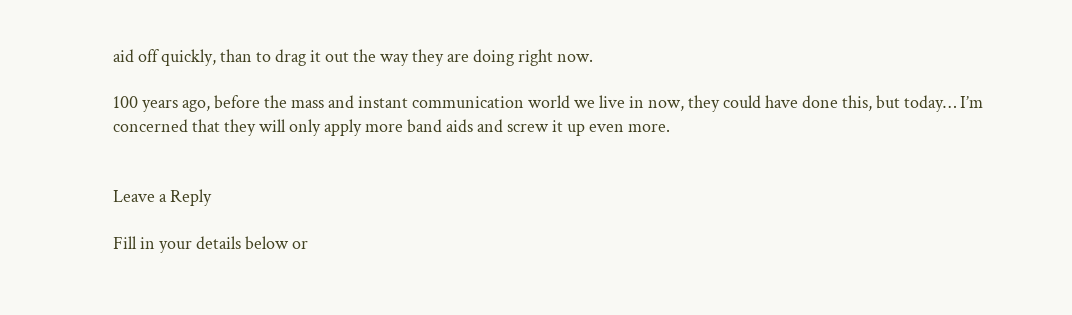aid off quickly, than to drag it out the way they are doing right now.

100 years ago, before the mass and instant communication world we live in now, they could have done this, but today… I’m concerned that they will only apply more band aids and screw it up even more.


Leave a Reply

Fill in your details below or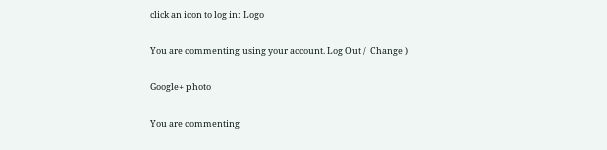click an icon to log in: Logo

You are commenting using your account. Log Out /  Change )

Google+ photo

You are commenting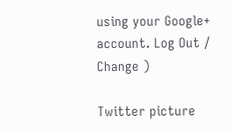using your Google+ account. Log Out /  Change )

Twitter picture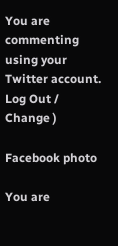You are commenting using your Twitter account. Log Out /  Change )

Facebook photo

You are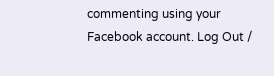commenting using your Facebook account. Log Out /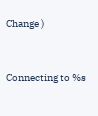Change )


Connecting to %s